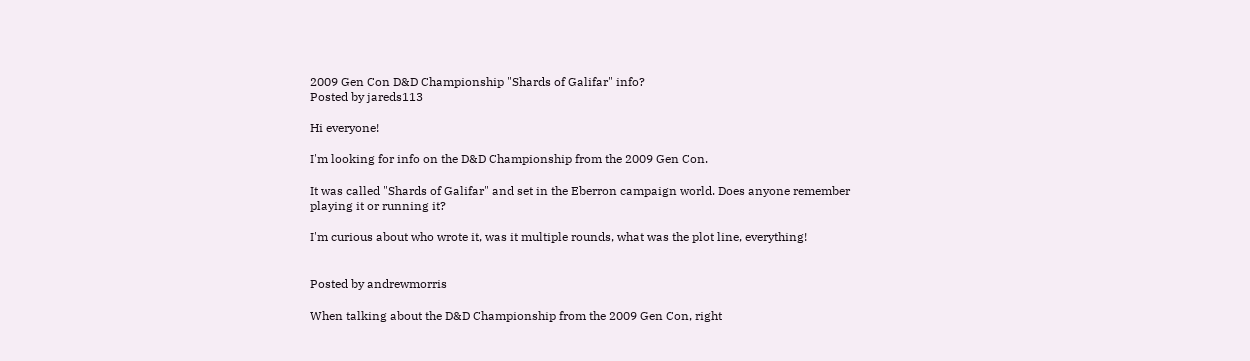2009 Gen Con D&D Championship "Shards of Galifar" info?
Posted by jareds113

Hi everyone!

I'm looking for info on the D&D Championship from the 2009 Gen Con.

It was called "Shards of Galifar" and set in the Eberron campaign world. Does anyone remember playing it or running it?

I'm curious about who wrote it, was it multiple rounds, what was the plot line, everything!


Posted by andrewmorris

When talking about the D&D Championship from the 2009 Gen Con, right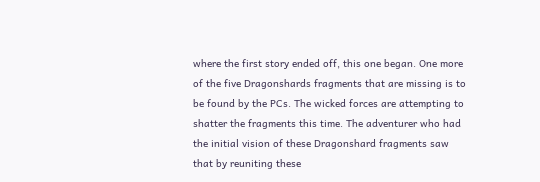where the first story ended off, this one began. One more of the five Dragonshards fragments that are missing is to be found by the PCs. The wicked forces are attempting to shatter the fragments this time. The adventurer who had the initial vision of these Dragonshard fragments saw that by reuniting these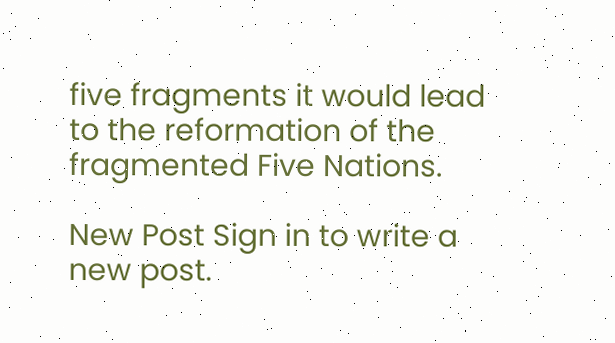five fragments it would lead to the reformation of the fragmented Five Nations.

New Post Sign in to write a new post.